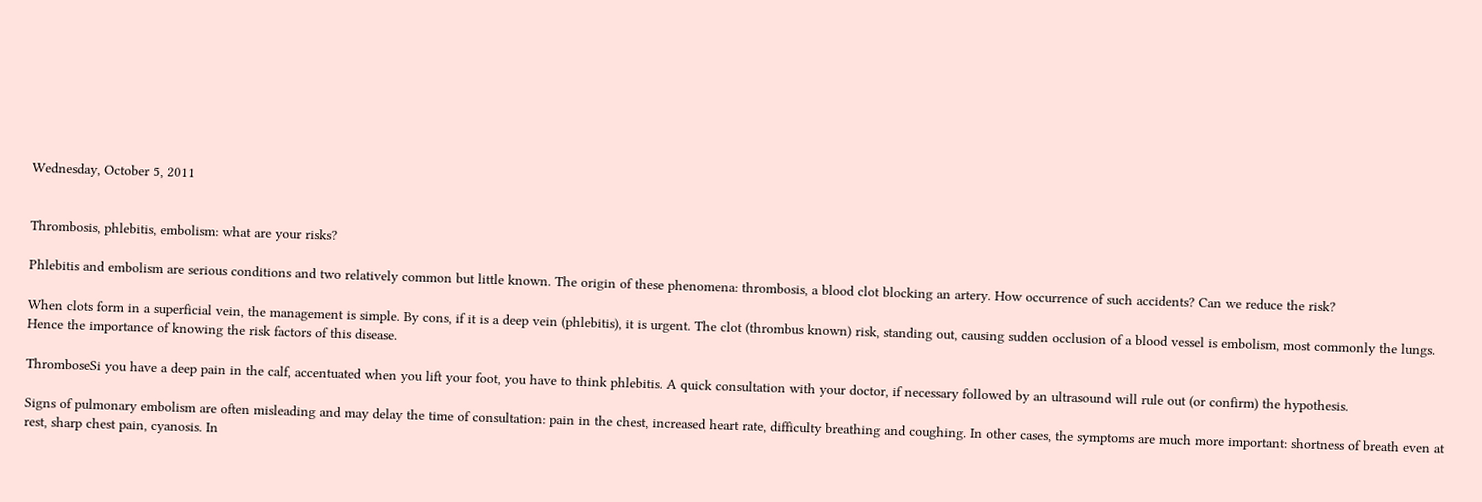Wednesday, October 5, 2011


Thrombosis, phlebitis, embolism: what are your risks?

Phlebitis and embolism are serious conditions and two relatively common but little known. The origin of these phenomena: thrombosis, a blood clot blocking an artery. How occurrence of such accidents? Can we reduce the risk?

When clots form in a superficial vein, the management is simple. By cons, if it is a deep vein (phlebitis), it is urgent. The clot (thrombus known) risk, standing out, causing sudden occlusion of a blood vessel is embolism, most commonly the lungs. Hence the importance of knowing the risk factors of this disease.

ThromboseSi you have a deep pain in the calf, accentuated when you lift your foot, you have to think phlebitis. A quick consultation with your doctor, if necessary followed by an ultrasound will rule out (or confirm) the hypothesis.

Signs of pulmonary embolism are often misleading and may delay the time of consultation: pain in the chest, increased heart rate, difficulty breathing and coughing. In other cases, the symptoms are much more important: shortness of breath even at rest, sharp chest pain, cyanosis. In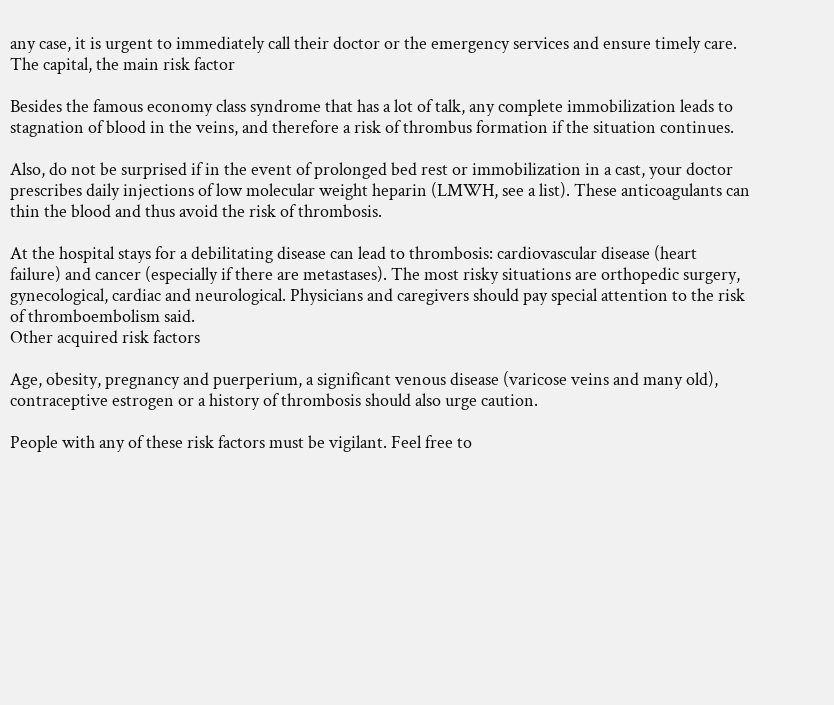any case, it is urgent to immediately call their doctor or the emergency services and ensure timely care.
The capital, the main risk factor

Besides the famous economy class syndrome that has a lot of talk, any complete immobilization leads to stagnation of blood in the veins, and therefore a risk of thrombus formation if the situation continues.

Also, do not be surprised if in the event of prolonged bed rest or immobilization in a cast, your doctor prescribes daily injections of low molecular weight heparin (LMWH, see a list). These anticoagulants can thin the blood and thus avoid the risk of thrombosis.

At the hospital stays for a debilitating disease can lead to thrombosis: cardiovascular disease (heart failure) and cancer (especially if there are metastases). The most risky situations are orthopedic surgery, gynecological, cardiac and neurological. Physicians and caregivers should pay special attention to the risk of thromboembolism said.
Other acquired risk factors

Age, obesity, pregnancy and puerperium, a significant venous disease (varicose veins and many old), contraceptive estrogen or a history of thrombosis should also urge caution.

People with any of these risk factors must be vigilant. Feel free to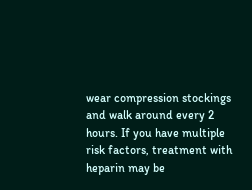wear compression stockings and walk around every 2 hours. If you have multiple risk factors, treatment with heparin may be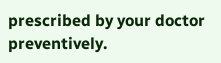prescribed by your doctor preventively.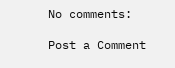No comments:

Post a Comment